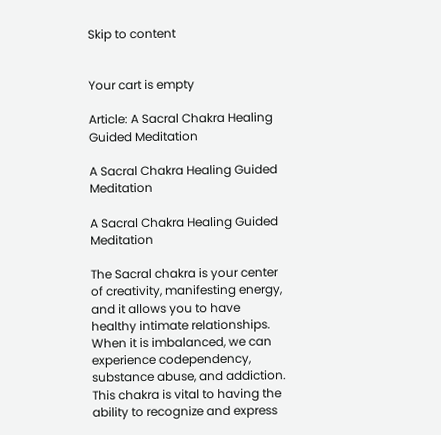Skip to content


Your cart is empty

Article: A Sacral Chakra Healing Guided Meditation

A Sacral Chakra Healing Guided Meditation

A Sacral Chakra Healing Guided Meditation

The Sacral chakra is your center of creativity, manifesting energy, and it allows you to have healthy intimate relationships. When it is imbalanced, we can experience codependency, substance abuse, and addiction. This chakra is vital to having the ability to recognize and express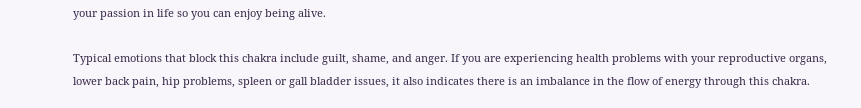your passion in life so you can enjoy being alive.

Typical emotions that block this chakra include guilt, shame, and anger. If you are experiencing health problems with your reproductive organs, lower back pain, hip problems, spleen or gall bladder issues, it also indicates there is an imbalance in the flow of energy through this chakra.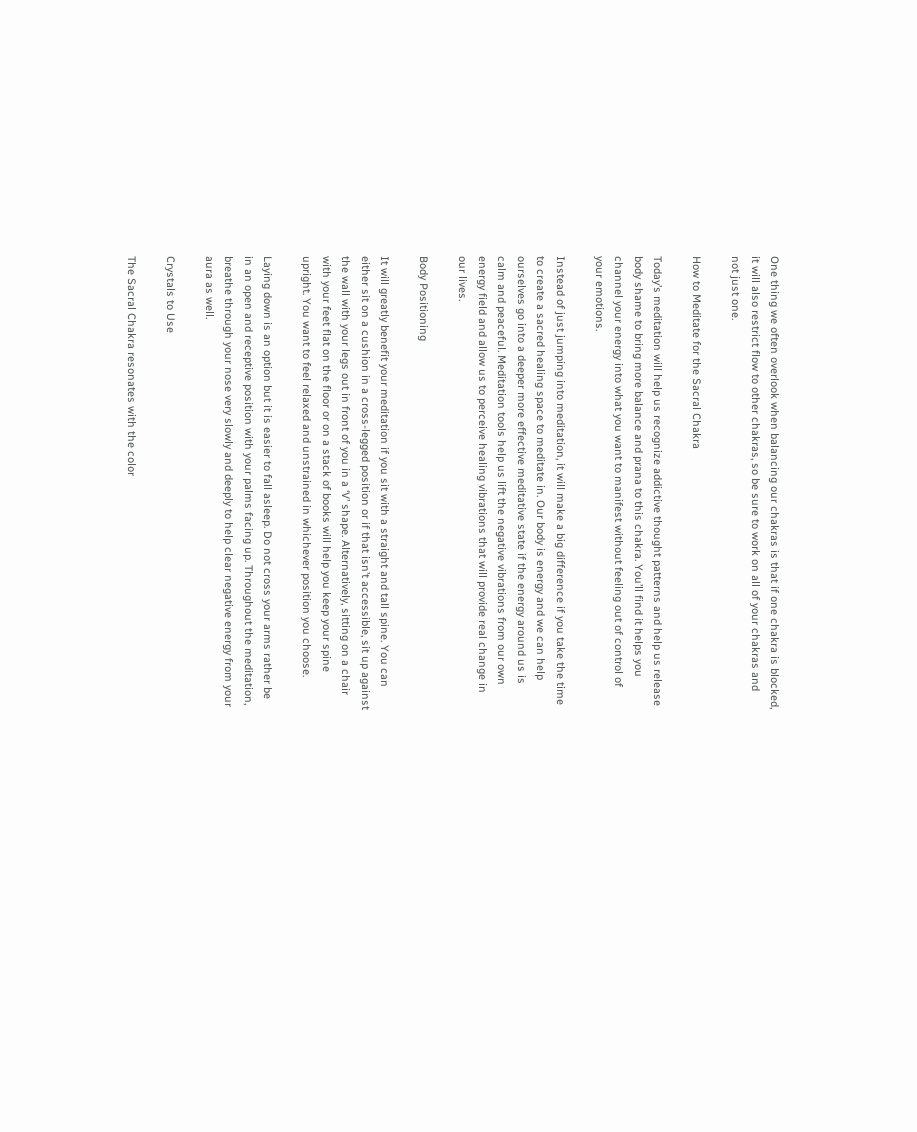One thing we often overlook when balancing our chakras is that if one chakra is blocked, it will also restrict flow to other chakras, so be sure to work on all of your chakras and not just one.

How to Meditate for the Sacral Chakra

Today’s meditation will help us recognize addictive thought patterns and help us release body shame to bring more balance and prana to this chakra. You’ll find it helps you channel your energy into what you want to manifest without feeling out of control of your emotions.

Instead of just jumping into meditation, it will make a big difference if you take the time to create a sacred healing space to meditate in. Our body is energy and we can help ourselves go into a deeper more effective meditative state if the energy around us is calm and peaceful. Meditation tools help us lift the negative vibrations from our own energy field and allow us to perceive healing vibrations that will provide real change in our lives.

Body Positioning

It will greatly benefit your meditation if you sit with a straight and tall spine. You can either sit on a cushion in a cross-legged position or if that isn’t accessible, sit up against the wall with your legs out in front of you in a ‘V’ shape. Alternatively, sitting on a chair with your feet flat on the floor or on a stack of books will help you keep your spine upright. You want to feel relaxed and unstrained in whichever position you choose.

Laying down is an option but it is easier to fall asleep. Do not cross your arms rather be in an open and receptive position with your palms facing up. Throughout the meditation, breathe through your nose very slowly and deeply to help clear negative energy from your aura as well.

Crystals to Use

The Sacral Chakra resonates with the color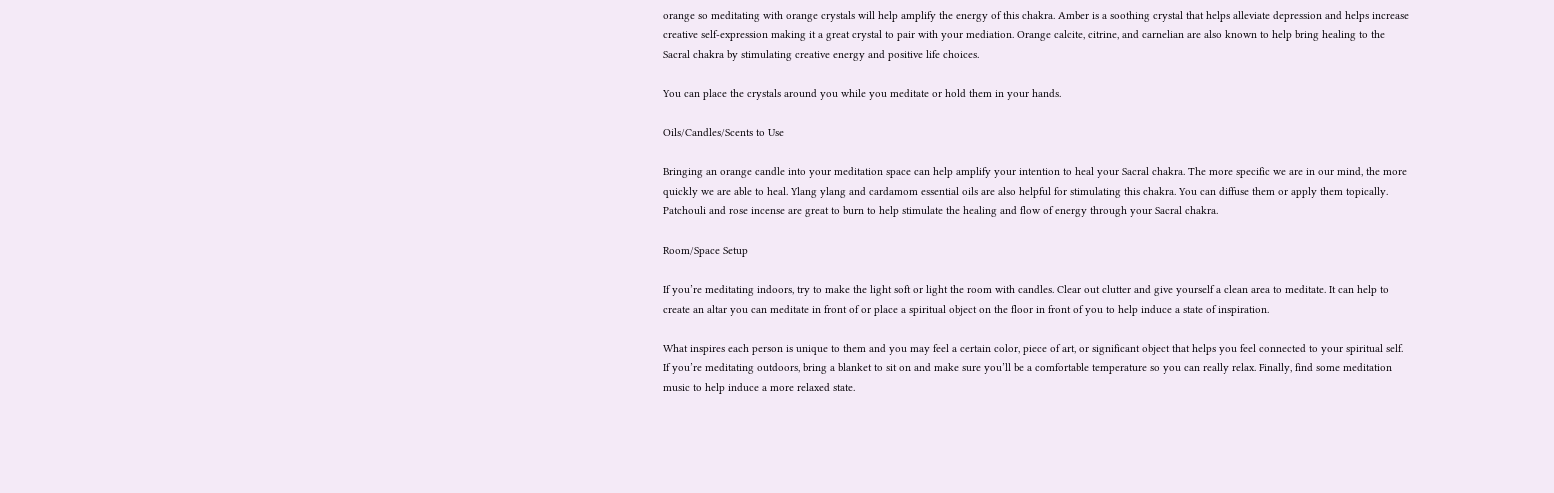orange so meditating with orange crystals will help amplify the energy of this chakra. Amber is a soothing crystal that helps alleviate depression and helps increase creative self-expression making it a great crystal to pair with your mediation. Orange calcite, citrine, and carnelian are also known to help bring healing to the Sacral chakra by stimulating creative energy and positive life choices.

You can place the crystals around you while you meditate or hold them in your hands.

Oils/Candles/Scents to Use

Bringing an orange candle into your meditation space can help amplify your intention to heal your Sacral chakra. The more specific we are in our mind, the more quickly we are able to heal. Ylang ylang and cardamom essential oils are also helpful for stimulating this chakra. You can diffuse them or apply them topically. Patchouli and rose incense are great to burn to help stimulate the healing and flow of energy through your Sacral chakra.

Room/Space Setup

If you’re meditating indoors, try to make the light soft or light the room with candles. Clear out clutter and give yourself a clean area to meditate. It can help to create an altar you can meditate in front of or place a spiritual object on the floor in front of you to help induce a state of inspiration.

What inspires each person is unique to them and you may feel a certain color, piece of art, or significant object that helps you feel connected to your spiritual self. If you’re meditating outdoors, bring a blanket to sit on and make sure you’ll be a comfortable temperature so you can really relax. Finally, find some meditation music to help induce a more relaxed state.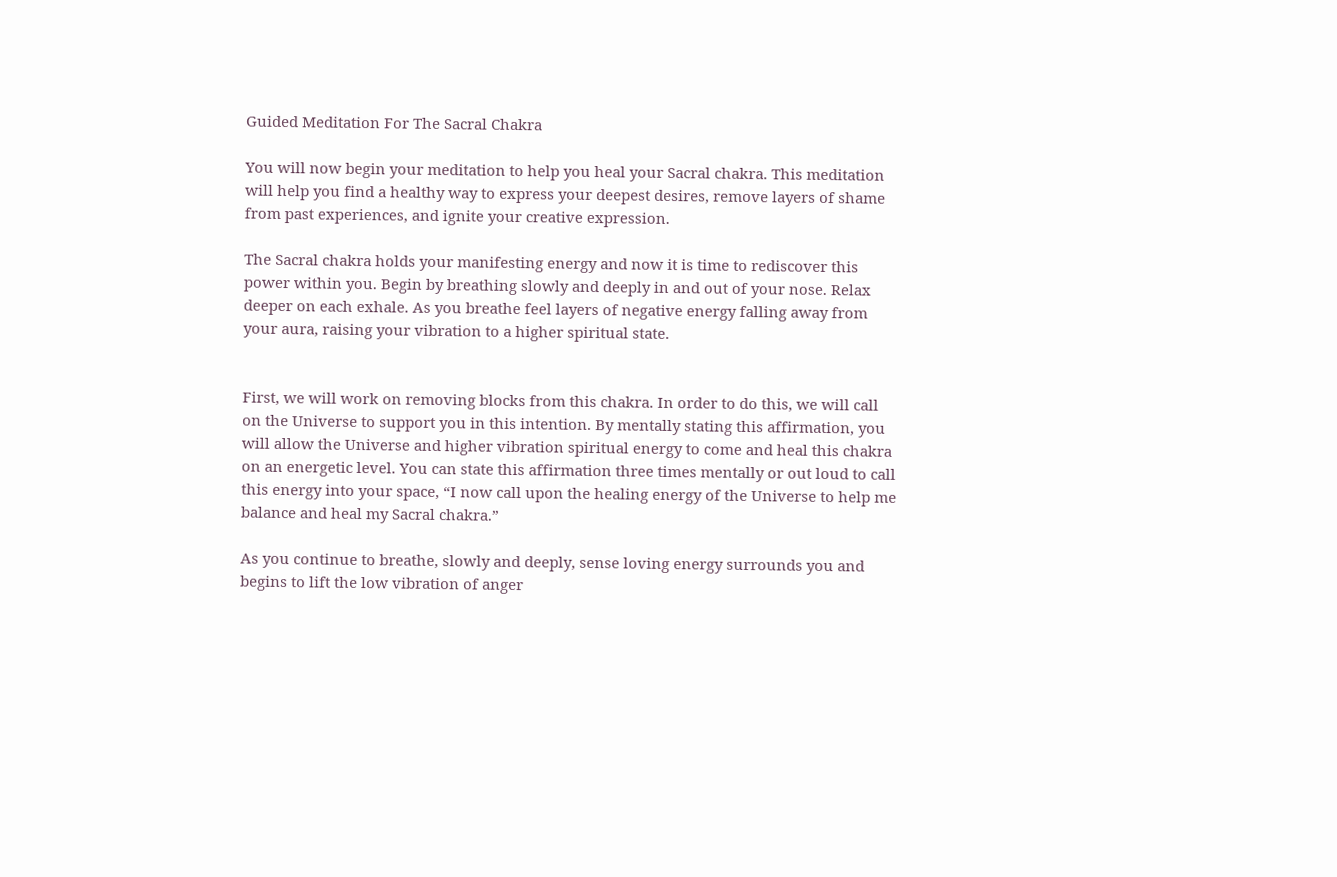Guided Meditation For The Sacral Chakra

You will now begin your meditation to help you heal your Sacral chakra. This meditation will help you find a healthy way to express your deepest desires, remove layers of shame from past experiences, and ignite your creative expression.

The Sacral chakra holds your manifesting energy and now it is time to rediscover this power within you. Begin by breathing slowly and deeply in and out of your nose. Relax deeper on each exhale. As you breathe feel layers of negative energy falling away from your aura, raising your vibration to a higher spiritual state.


First, we will work on removing blocks from this chakra. In order to do this, we will call on the Universe to support you in this intention. By mentally stating this affirmation, you will allow the Universe and higher vibration spiritual energy to come and heal this chakra on an energetic level. You can state this affirmation three times mentally or out loud to call this energy into your space, “I now call upon the healing energy of the Universe to help me balance and heal my Sacral chakra.”

As you continue to breathe, slowly and deeply, sense loving energy surrounds you and begins to lift the low vibration of anger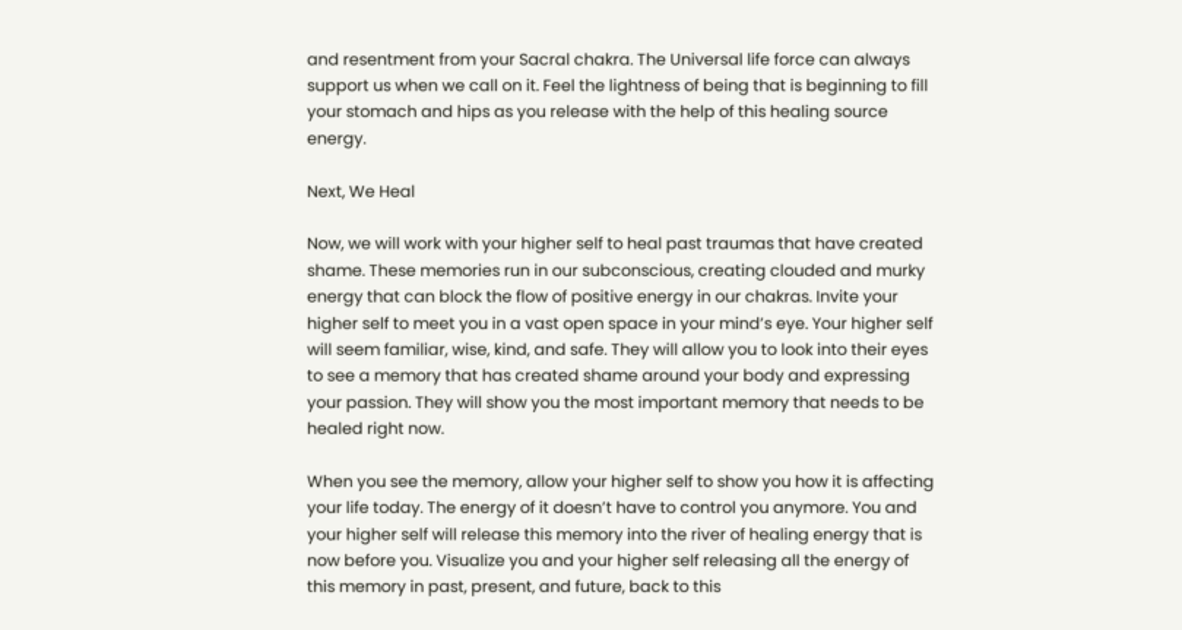and resentment from your Sacral chakra. The Universal life force can always support us when we call on it. Feel the lightness of being that is beginning to fill your stomach and hips as you release with the help of this healing source energy.

Next, We Heal

Now, we will work with your higher self to heal past traumas that have created shame. These memories run in our subconscious, creating clouded and murky energy that can block the flow of positive energy in our chakras. Invite your higher self to meet you in a vast open space in your mind’s eye. Your higher self will seem familiar, wise, kind, and safe. They will allow you to look into their eyes to see a memory that has created shame around your body and expressing your passion. They will show you the most important memory that needs to be healed right now.

When you see the memory, allow your higher self to show you how it is affecting your life today. The energy of it doesn’t have to control you anymore. You and your higher self will release this memory into the river of healing energy that is now before you. Visualize you and your higher self releasing all the energy of this memory in past, present, and future, back to this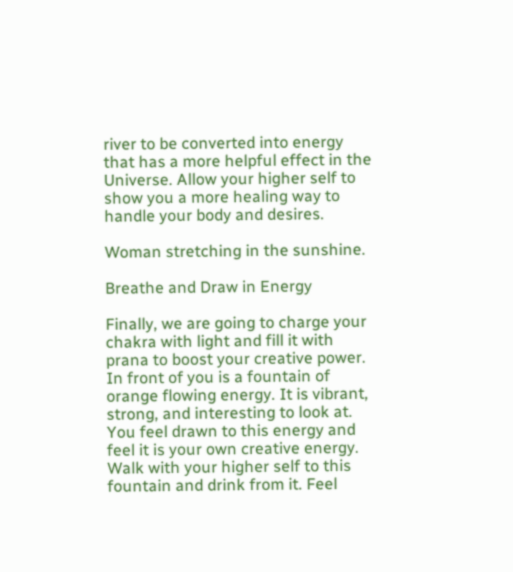river to be converted into energy that has a more helpful effect in the Universe. Allow your higher self to show you a more healing way to handle your body and desires.

Woman stretching in the sunshine.

Breathe and Draw in Energy

Finally, we are going to charge your chakra with light and fill it with prana to boost your creative power. In front of you is a fountain of orange flowing energy. It is vibrant, strong, and interesting to look at. You feel drawn to this energy and feel it is your own creative energy. Walk with your higher self to this fountain and drink from it. Feel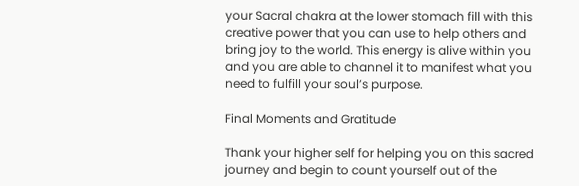your Sacral chakra at the lower stomach fill with this creative power that you can use to help others and bring joy to the world. This energy is alive within you and you are able to channel it to manifest what you need to fulfill your soul’s purpose.

Final Moments and Gratitude

Thank your higher self for helping you on this sacred journey and begin to count yourself out of the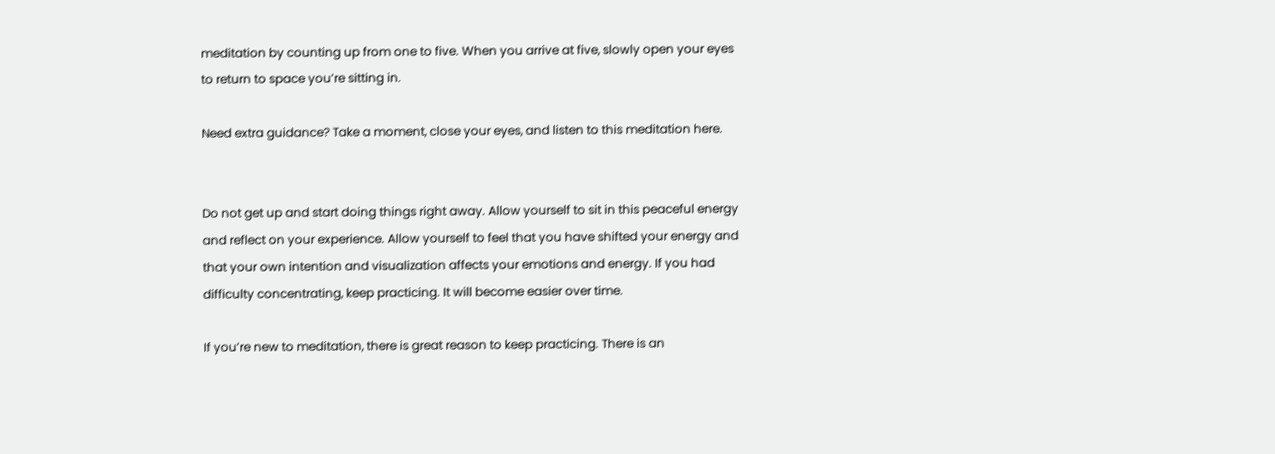meditation by counting up from one to five. When you arrive at five, slowly open your eyes to return to space you’re sitting in.

Need extra guidance? Take a moment, close your eyes, and listen to this meditation here.


Do not get up and start doing things right away. Allow yourself to sit in this peaceful energy and reflect on your experience. Allow yourself to feel that you have shifted your energy and that your own intention and visualization affects your emotions and energy. If you had difficulty concentrating, keep practicing. It will become easier over time.

If you’re new to meditation, there is great reason to keep practicing. There is an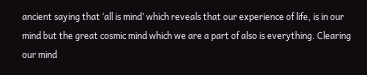ancient saying that ‘all is mind’ which reveals that our experience of life, is in our mind but the great cosmic mind which we are a part of also is everything. Clearing our mind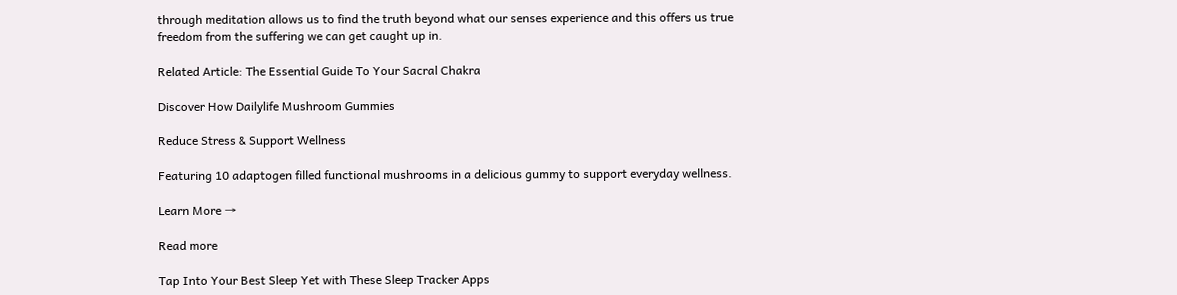through meditation allows us to find the truth beyond what our senses experience and this offers us true freedom from the suffering we can get caught up in.

Related Article: The Essential Guide To Your Sacral Chakra

Discover How Dailylife Mushroom Gummies

Reduce Stress & Support Wellness

Featuring 10 adaptogen filled functional mushrooms in a delicious gummy to support everyday wellness.

Learn More →

Read more

Tap Into Your Best Sleep Yet with These Sleep Tracker Apps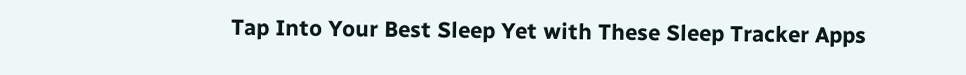Tap Into Your Best Sleep Yet with These Sleep Tracker Apps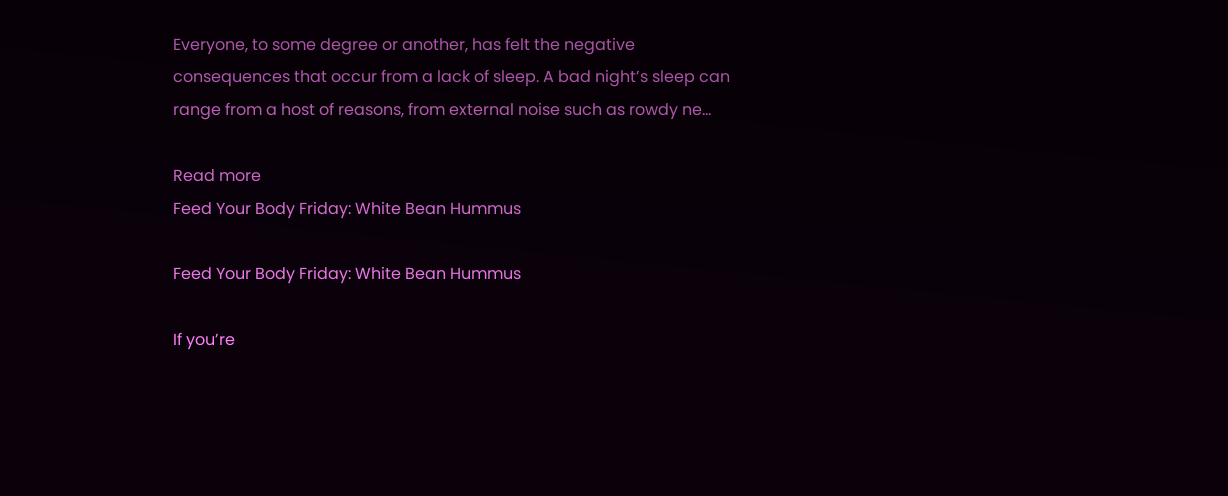Everyone, to some degree or another, has felt the negative consequences that occur from a lack of sleep. A bad night’s sleep can range from a host of reasons, from external noise such as rowdy ne...

Read more
Feed Your Body Friday: White Bean Hummus

Feed Your Body Friday: White Bean Hummus

If you’re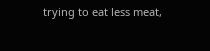trying to eat less meat,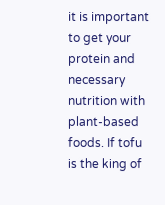it is important to get your protein and necessary nutrition with plant-based foods. If tofu is the king of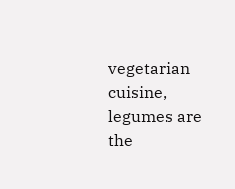vegetarian cuisine, legumes are the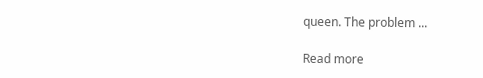queen. The problem ...

Read more